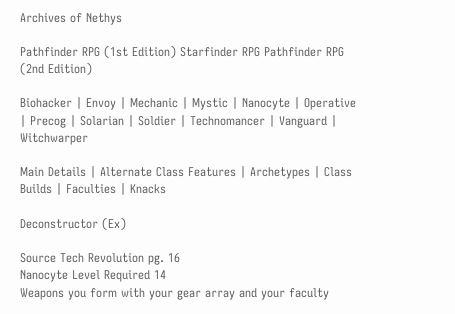Archives of Nethys

Pathfinder RPG (1st Edition) Starfinder RPG Pathfinder RPG (2nd Edition)

Biohacker | Envoy | Mechanic | Mystic | Nanocyte | Operative | Precog | Solarian | Soldier | Technomancer | Vanguard | Witchwarper

Main Details | Alternate Class Features | Archetypes | Class Builds | Faculties | Knacks

Deconstructor (Ex)

Source Tech Revolution pg. 16
Nanocyte Level Required 14
Weapons you form with your gear array and your faculty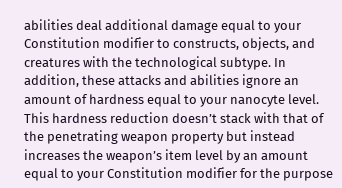abilities deal additional damage equal to your Constitution modifier to constructs, objects, and creatures with the technological subtype. In addition, these attacks and abilities ignore an amount of hardness equal to your nanocyte level. This hardness reduction doesn’t stack with that of the penetrating weapon property but instead increases the weapon’s item level by an amount equal to your Constitution modifier for the purpose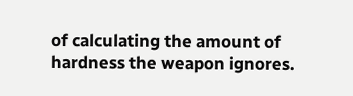of calculating the amount of hardness the weapon ignores.